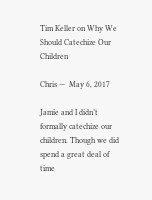Tim Keller on Why We Should Catechize Our Children

Chris —  May 6, 2017

Jamie and I didn’t formally catechize our children. Though we did spend a great deal of time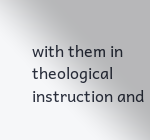with them in theological instruction and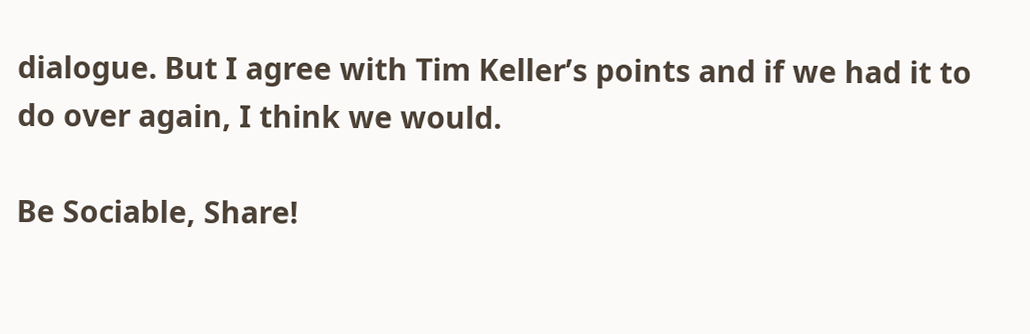dialogue. But I agree with Tim Keller’s points and if we had it to do over again, I think we would.

Be Sociable, Share!